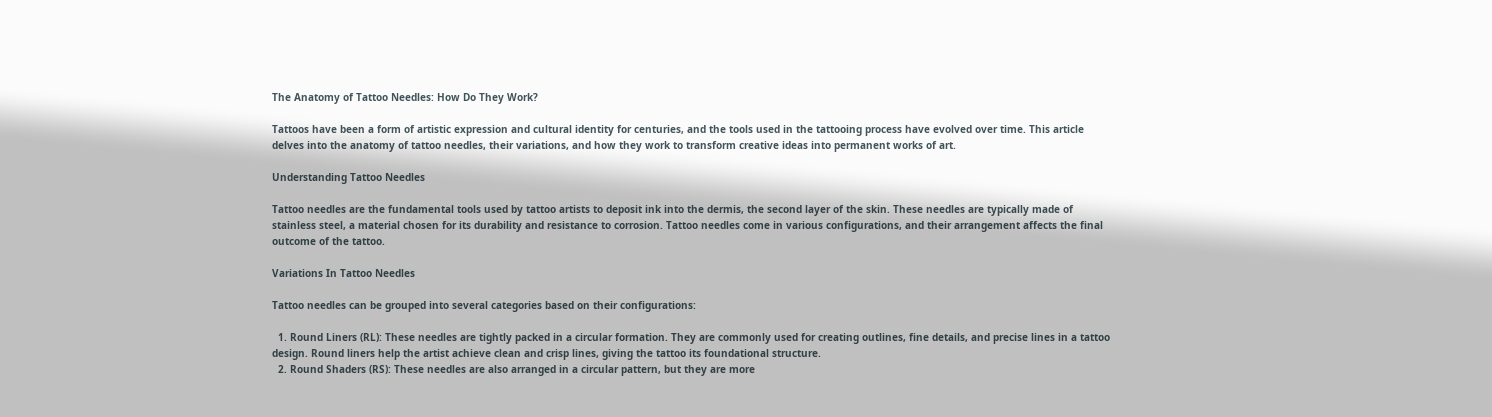The Anatomy of Tattoo Needles: How Do They Work?

Tattoos have been a form of artistic expression and cultural identity for centuries, and the tools used in the tattooing process have evolved over time. This article delves into the anatomy of tattoo needles, their variations, and how they work to transform creative ideas into permanent works of art.

Understanding Tattoo Needles

Tattoo needles are the fundamental tools used by tattoo artists to deposit ink into the dermis, the second layer of the skin. These needles are typically made of stainless steel, a material chosen for its durability and resistance to corrosion. Tattoo needles come in various configurations, and their arrangement affects the final outcome of the tattoo.

Variations In Tattoo Needles

Tattoo needles can be grouped into several categories based on their configurations:

  1. Round Liners (RL): These needles are tightly packed in a circular formation. They are commonly used for creating outlines, fine details, and precise lines in a tattoo design. Round liners help the artist achieve clean and crisp lines, giving the tattoo its foundational structure.
  2. Round Shaders (RS): These needles are also arranged in a circular pattern, but they are more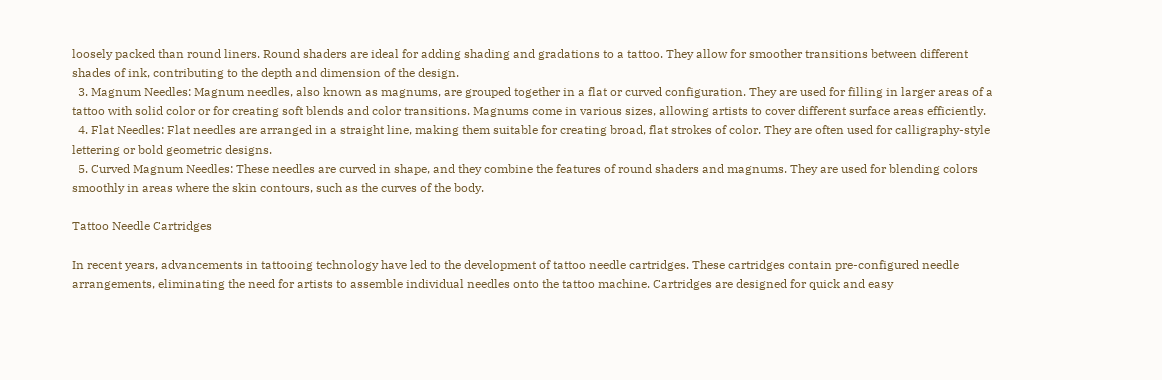loosely packed than round liners. Round shaders are ideal for adding shading and gradations to a tattoo. They allow for smoother transitions between different shades of ink, contributing to the depth and dimension of the design.
  3. Magnum Needles: Magnum needles, also known as magnums, are grouped together in a flat or curved configuration. They are used for filling in larger areas of a tattoo with solid color or for creating soft blends and color transitions. Magnums come in various sizes, allowing artists to cover different surface areas efficiently.
  4. Flat Needles: Flat needles are arranged in a straight line, making them suitable for creating broad, flat strokes of color. They are often used for calligraphy-style lettering or bold geometric designs.
  5. Curved Magnum Needles: These needles are curved in shape, and they combine the features of round shaders and magnums. They are used for blending colors smoothly in areas where the skin contours, such as the curves of the body.

Tattoo Needle Cartridges

In recent years, advancements in tattooing technology have led to the development of tattoo needle cartridges. These cartridges contain pre-configured needle arrangements, eliminating the need for artists to assemble individual needles onto the tattoo machine. Cartridges are designed for quick and easy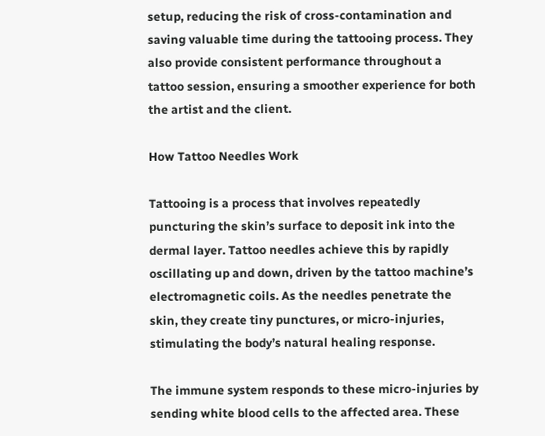setup, reducing the risk of cross-contamination and saving valuable time during the tattooing process. They also provide consistent performance throughout a tattoo session, ensuring a smoother experience for both the artist and the client.

How Tattoo Needles Work

Tattooing is a process that involves repeatedly puncturing the skin’s surface to deposit ink into the dermal layer. Tattoo needles achieve this by rapidly oscillating up and down, driven by the tattoo machine’s electromagnetic coils. As the needles penetrate the skin, they create tiny punctures, or micro-injuries, stimulating the body’s natural healing response.

The immune system responds to these micro-injuries by sending white blood cells to the affected area. These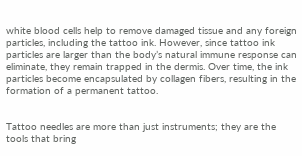white blood cells help to remove damaged tissue and any foreign particles, including the tattoo ink. However, since tattoo ink particles are larger than the body’s natural immune response can eliminate, they remain trapped in the dermis. Over time, the ink particles become encapsulated by collagen fibers, resulting in the formation of a permanent tattoo.


Tattoo needles are more than just instruments; they are the tools that bring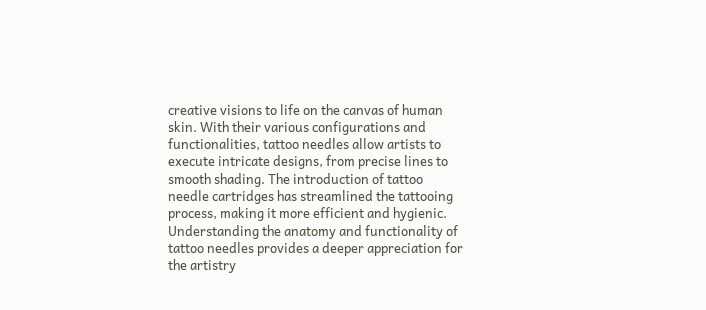creative visions to life on the canvas of human skin. With their various configurations and functionalities, tattoo needles allow artists to execute intricate designs, from precise lines to smooth shading. The introduction of tattoo needle cartridges has streamlined the tattooing process, making it more efficient and hygienic. Understanding the anatomy and functionality of tattoo needles provides a deeper appreciation for the artistry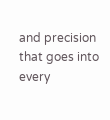and precision that goes into every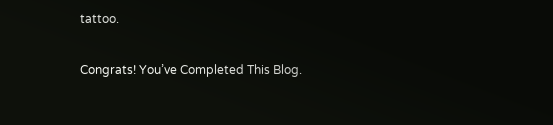tattoo.

Congrats! You’ve Completed This Blog.